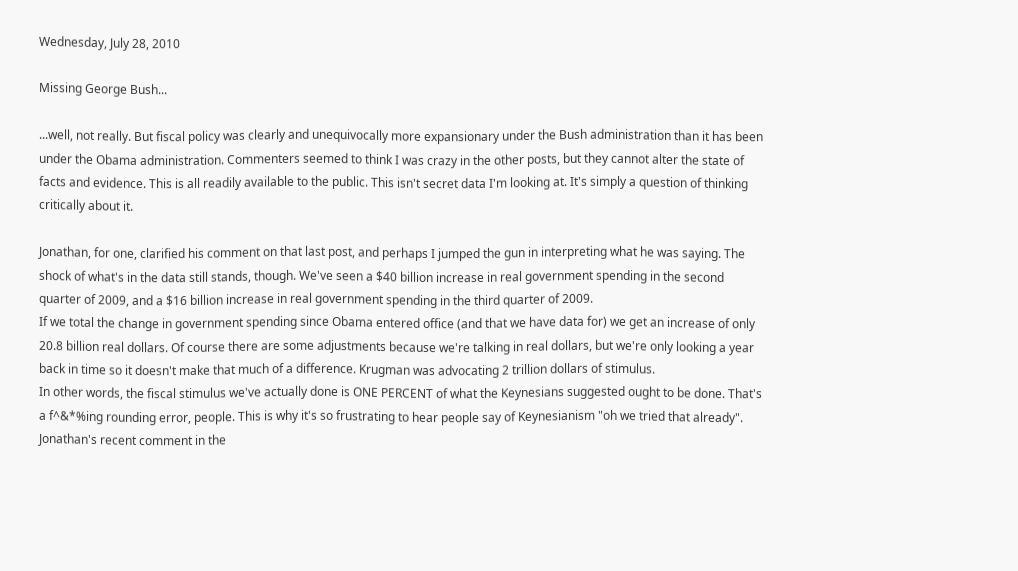Wednesday, July 28, 2010

Missing George Bush...

...well, not really. But fiscal policy was clearly and unequivocally more expansionary under the Bush administration than it has been under the Obama administration. Commenters seemed to think I was crazy in the other posts, but they cannot alter the state of facts and evidence. This is all readily available to the public. This isn't secret data I'm looking at. It's simply a question of thinking critically about it.

Jonathan, for one, clarified his comment on that last post, and perhaps I jumped the gun in interpreting what he was saying. The shock of what's in the data still stands, though. We've seen a $40 billion increase in real government spending in the second quarter of 2009, and a $16 billion increase in real government spending in the third quarter of 2009.
If we total the change in government spending since Obama entered office (and that we have data for) we get an increase of only 20.8 billion real dollars. Of course there are some adjustments because we're talking in real dollars, but we're only looking a year back in time so it doesn't make that much of a difference. Krugman was advocating 2 trillion dollars of stimulus.
In other words, the fiscal stimulus we've actually done is ONE PERCENT of what the Keynesians suggested ought to be done. That's a f^&*%ing rounding error, people. This is why it's so frustrating to hear people say of Keynesianism "oh we tried that already".
Jonathan's recent comment in the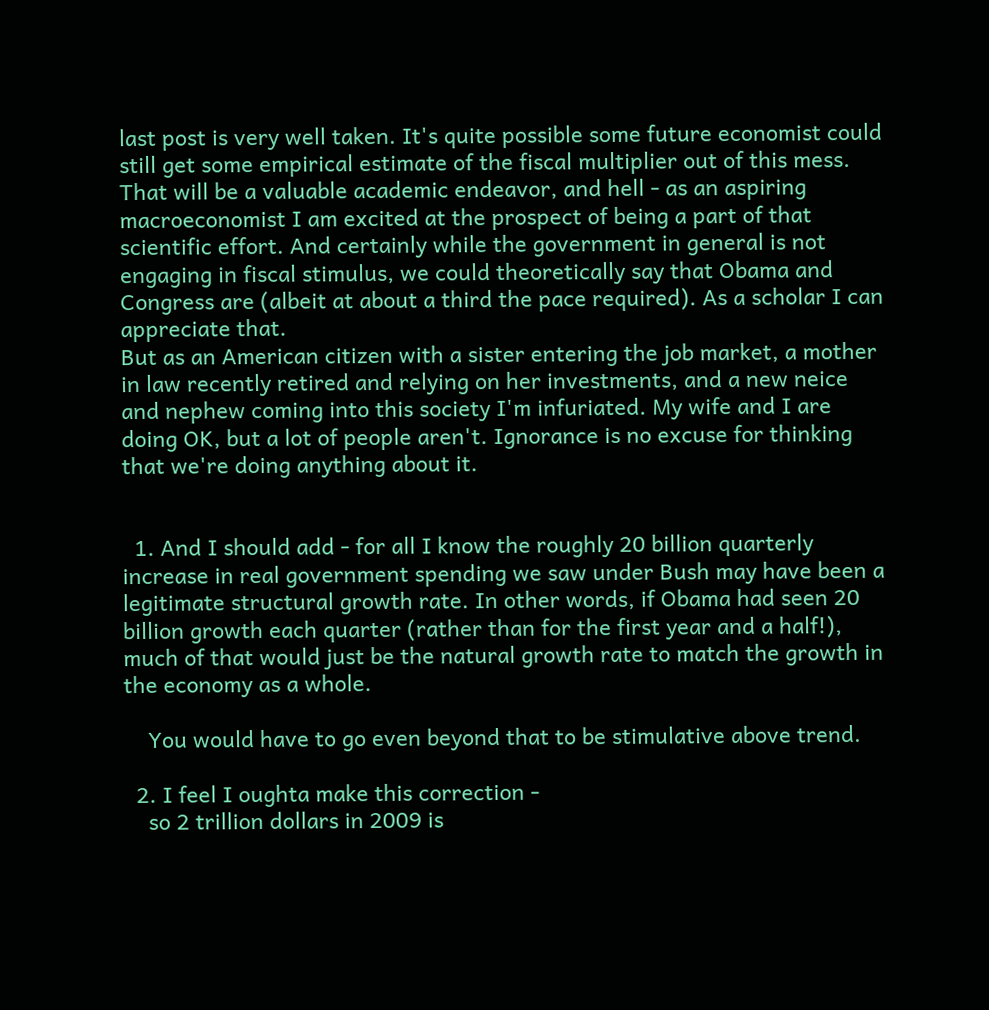last post is very well taken. It's quite possible some future economist could still get some empirical estimate of the fiscal multiplier out of this mess. That will be a valuable academic endeavor, and hell - as an aspiring macroeconomist I am excited at the prospect of being a part of that scientific effort. And certainly while the government in general is not engaging in fiscal stimulus, we could theoretically say that Obama and Congress are (albeit at about a third the pace required). As a scholar I can appreciate that.
But as an American citizen with a sister entering the job market, a mother in law recently retired and relying on her investments, and a new neice and nephew coming into this society I'm infuriated. My wife and I are doing OK, but a lot of people aren't. Ignorance is no excuse for thinking that we're doing anything about it.


  1. And I should add - for all I know the roughly 20 billion quarterly increase in real government spending we saw under Bush may have been a legitimate structural growth rate. In other words, if Obama had seen 20 billion growth each quarter (rather than for the first year and a half!), much of that would just be the natural growth rate to match the growth in the economy as a whole.

    You would have to go even beyond that to be stimulative above trend.

  2. I feel I oughta make this correction -
    so 2 trillion dollars in 2009 is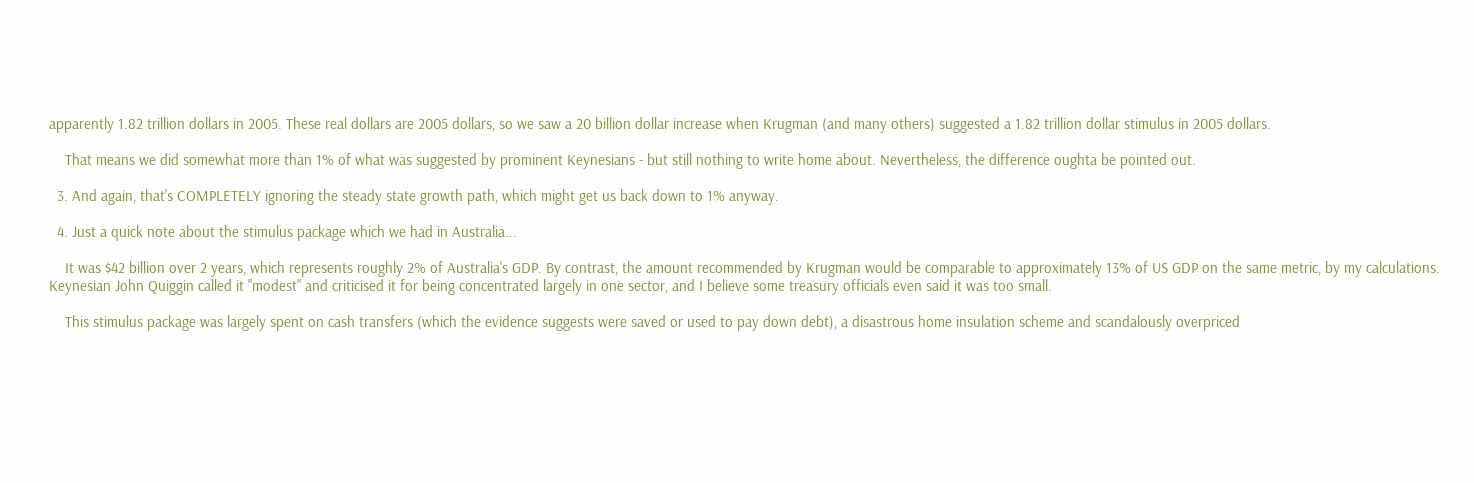apparently 1.82 trillion dollars in 2005. These real dollars are 2005 dollars, so we saw a 20 billion dollar increase when Krugman (and many others) suggested a 1.82 trillion dollar stimulus in 2005 dollars.

    That means we did somewhat more than 1% of what was suggested by prominent Keynesians - but still nothing to write home about. Nevertheless, the difference oughta be pointed out.

  3. And again, that's COMPLETELY ignoring the steady state growth path, which might get us back down to 1% anyway.

  4. Just a quick note about the stimulus package which we had in Australia...

    It was $42 billion over 2 years, which represents roughly 2% of Australia's GDP. By contrast, the amount recommended by Krugman would be comparable to approximately 13% of US GDP on the same metric, by my calculations. Keynesian John Quiggin called it "modest" and criticised it for being concentrated largely in one sector, and I believe some treasury officials even said it was too small.

    This stimulus package was largely spent on cash transfers (which the evidence suggests were saved or used to pay down debt), a disastrous home insulation scheme and scandalously overpriced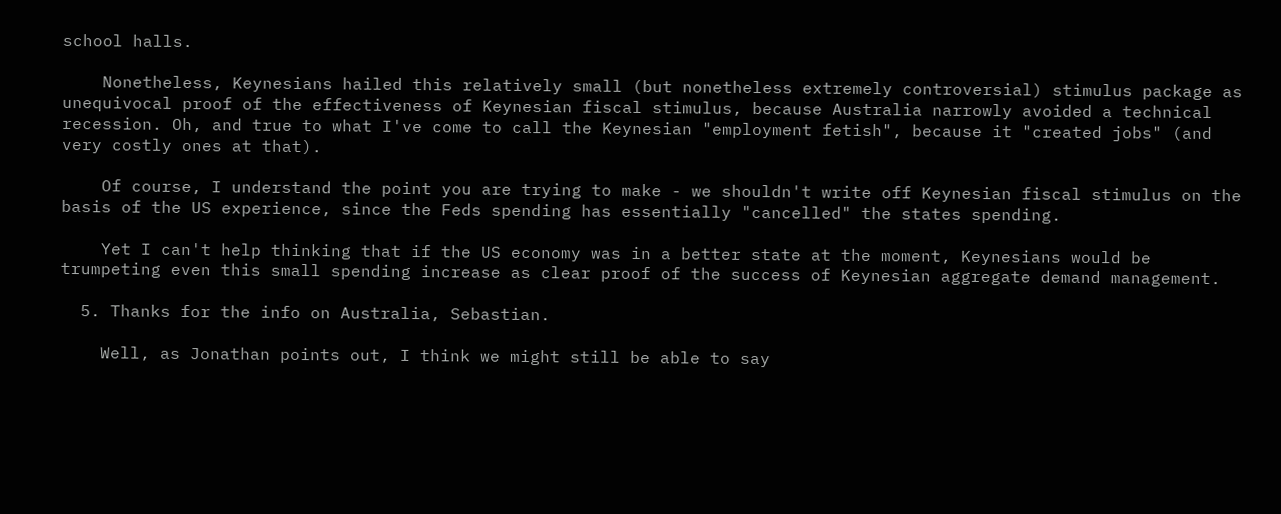school halls.

    Nonetheless, Keynesians hailed this relatively small (but nonetheless extremely controversial) stimulus package as unequivocal proof of the effectiveness of Keynesian fiscal stimulus, because Australia narrowly avoided a technical recession. Oh, and true to what I've come to call the Keynesian "employment fetish", because it "created jobs" (and very costly ones at that).

    Of course, I understand the point you are trying to make - we shouldn't write off Keynesian fiscal stimulus on the basis of the US experience, since the Feds spending has essentially "cancelled" the states spending.

    Yet I can't help thinking that if the US economy was in a better state at the moment, Keynesians would be trumpeting even this small spending increase as clear proof of the success of Keynesian aggregate demand management.

  5. Thanks for the info on Australia, Sebastian.

    Well, as Jonathan points out, I think we might still be able to say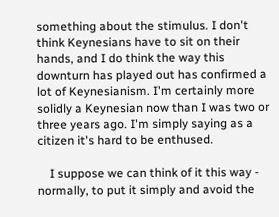something about the stimulus. I don't think Keynesians have to sit on their hands, and I do think the way this downturn has played out has confirmed a lot of Keynesianism. I'm certainly more solidly a Keynesian now than I was two or three years ago. I'm simply saying as a citizen it's hard to be enthused.

    I suppose we can think of it this way - normally, to put it simply and avoid the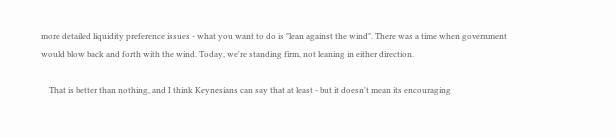more detailed liquidity preference issues - what you want to do is "lean against the wind". There was a time when government would blow back and forth with the wind. Today, we're standing firm, not leaning in either direction.

    That is better than nothing, and I think Keynesians can say that at least - but it doesn't mean its encouraging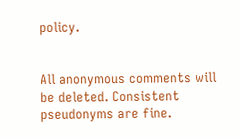policy.


All anonymous comments will be deleted. Consistent pseudonyms are fine.